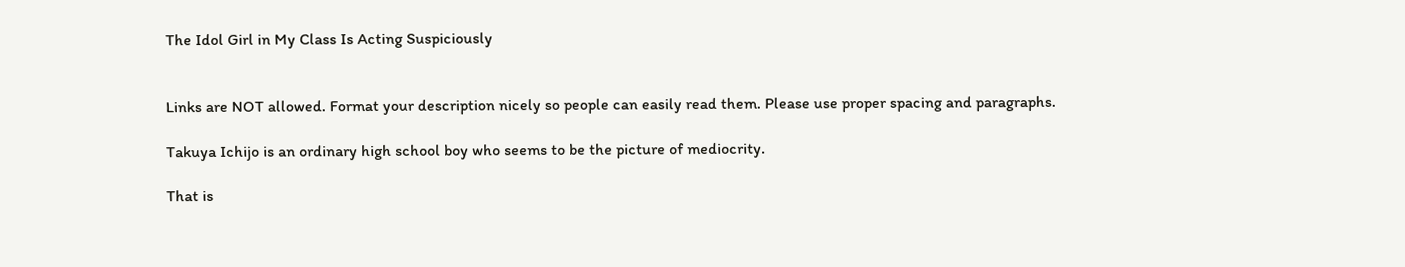The Idol Girl in My Class Is Acting Suspiciously


Links are NOT allowed. Format your description nicely so people can easily read them. Please use proper spacing and paragraphs.

Takuya Ichijo is an ordinary high school boy who seems to be the picture of mediocrity.

That is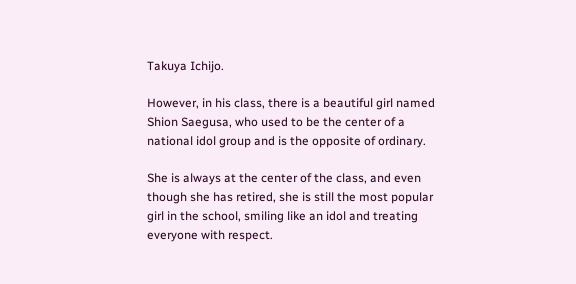Takuya Ichijo.

However, in his class, there is a beautiful girl named Shion Saegusa, who used to be the center of a national idol group and is the opposite of ordinary.

She is always at the center of the class, and even though she has retired, she is still the most popular girl in the school, smiling like an idol and treating everyone with respect.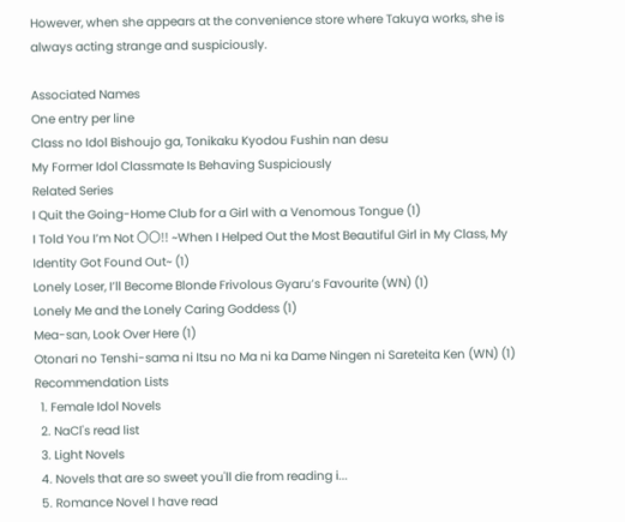However, when she appears at the convenience store where Takuya works, she is always acting strange and suspiciously.

Associated Names
One entry per line
Class no Idol Bishoujo ga, Tonikaku Kyodou Fushin nan desu
My Former Idol Classmate Is Behaving Suspiciously
Related Series
I Quit the Going-Home Club for a Girl with a Venomous Tongue (1)
I Told You I’m Not 〇〇!! ~When I Helped Out the Most Beautiful Girl in My Class, My Identity Got Found Out~ (1)
Lonely Loser, I’ll Become Blonde Frivolous Gyaru’s Favourite (WN) (1)
Lonely Me and the Lonely Caring Goddess (1)
Mea-san, Look Over Here (1)
Otonari no Tenshi-sama ni Itsu no Ma ni ka Dame Ningen ni Sareteita Ken (WN) (1)
Recommendation Lists
  1. Female Idol Novels
  2. NaCl's read list
  3. Light Novels
  4. Novels that are so sweet you'll die from reading i...
  5. Romance Novel I have read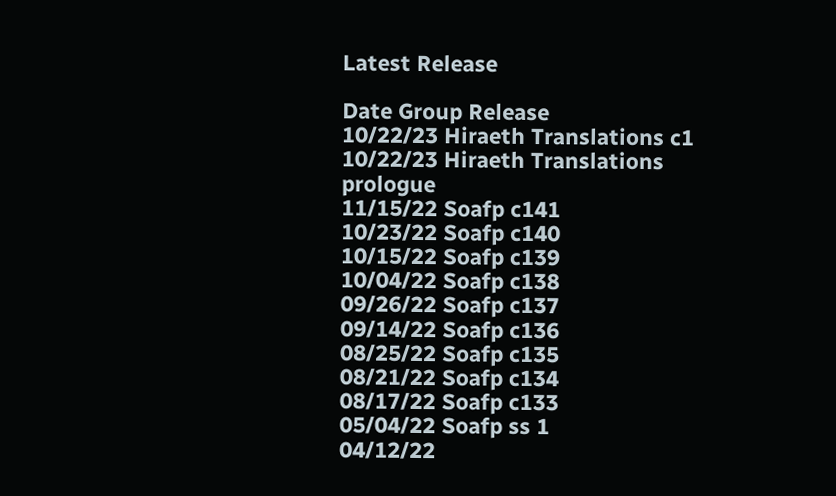Latest Release

Date Group Release
10/22/23 Hiraeth Translations c1
10/22/23 Hiraeth Translations prologue
11/15/22 Soafp c141
10/23/22 Soafp c140
10/15/22 Soafp c139
10/04/22 Soafp c138
09/26/22 Soafp c137
09/14/22 Soafp c136
08/25/22 Soafp c135
08/21/22 Soafp c134
08/17/22 Soafp c133
05/04/22 Soafp ss 1
04/12/22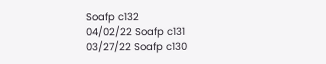Soafp c132
04/02/22 Soafp c131
03/27/22 Soafp c130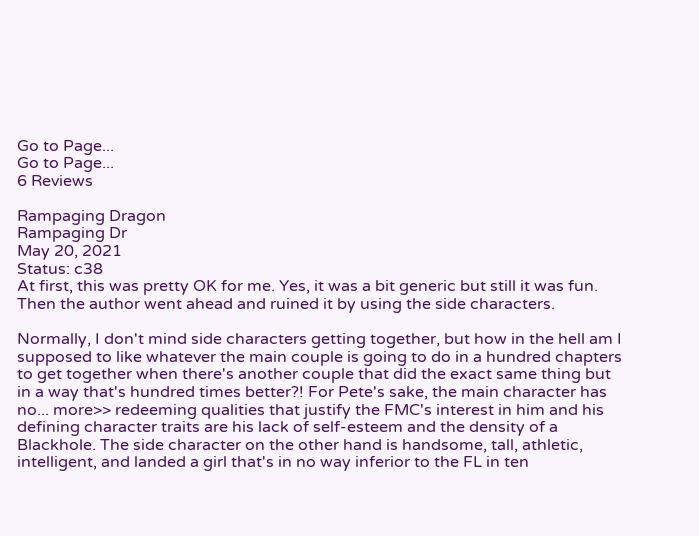Go to Page...
Go to Page...
6 Reviews

Rampaging Dragon
Rampaging Dr
May 20, 2021
Status: c38
At first, this was pretty OK for me. Yes, it was a bit generic but still it was fun. Then the author went ahead and ruined it by using the side characters.

Normally, I don't mind side characters getting together, but how in the hell am I supposed to like whatever the main couple is going to do in a hundred chapters to get together when there's another couple that did the exact same thing but in a way that's hundred times better?! For Pete's sake, the main character has no... more>> redeeming qualities that justify the FMC's interest in him and his defining character traits are his lack of self-esteem and the density of a Blackhole. The side character on the other hand is handsome, tall, athletic, intelligent, and landed a girl that's in no way inferior to the FL in ten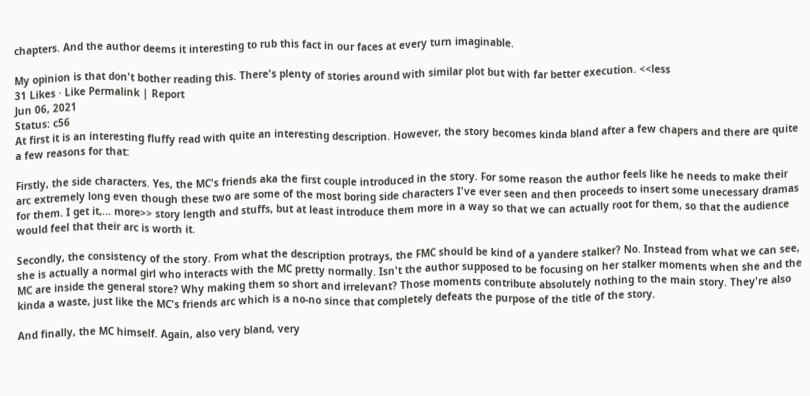chapters. And the author deems it interesting to rub this fact in our faces at every turn imaginable.

My opinion is that don't bother reading this. There's plenty of stories around with similar plot but with far better execution. <<less
31 Likes · Like Permalink | Report
Jun 06, 2021
Status: c56
At first it is an interesting fluffy read with quite an interesting description. However, the story becomes kinda bland after a few chapers and there are quite a few reasons for that:

Firstly, the side characters. Yes, the MC's friends aka the first couple introduced in the story. For some reason the author feels like he needs to make their arc extremely long even though these two are some of the most boring side characters I've ever seen and then proceeds to insert some unecessary dramas for them. I get it,... more>> story length and stuffs, but at least introduce them more in a way so that we can actually root for them, so that the audience would feel that their arc is worth it.

Secondly, the consistency of the story. From what the description protrays, the FMC should be kind of a yandere stalker? No. Instead from what we can see, she is actually a normal girl who interacts with the MC pretty normally. Isn't the author supposed to be focusing on her stalker moments when she and the MC are inside the general store? Why making them so short and irrelevant? Those moments contribute absolutely nothing to the main story. They're also kinda a waste, just like the MC's friends arc which is a no-no since that completely defeats the purpose of the title of the story.

And finally, the MC himself. Again, also very bland, very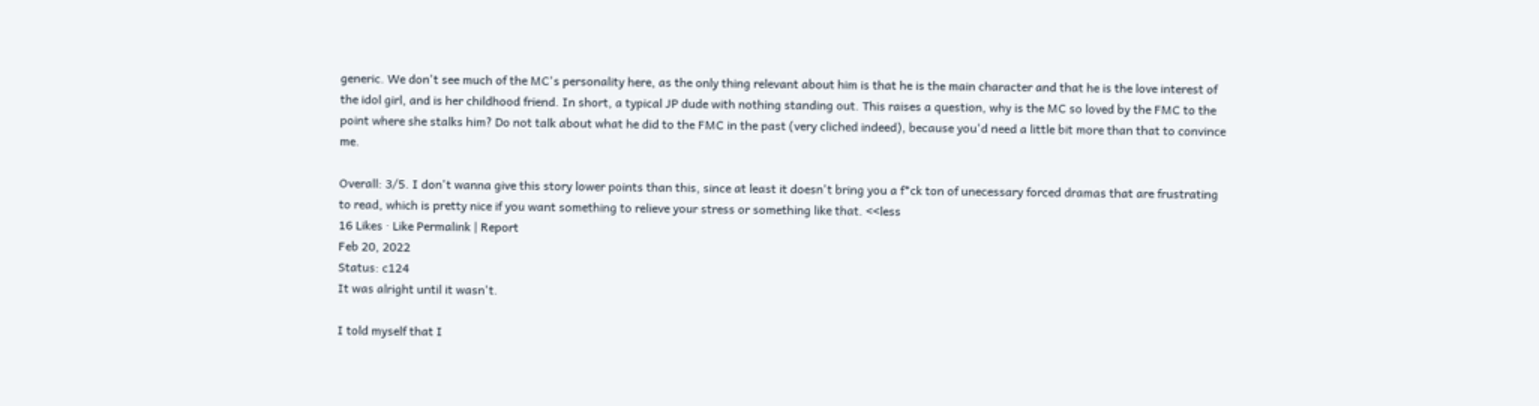generic. We don't see much of the MC's personality here, as the only thing relevant about him is that he is the main character and that he is the love interest of the idol girl, and is her childhood friend. In short, a typical JP dude with nothing standing out. This raises a question, why is the MC so loved by the FMC to the point where she stalks him? Do not talk about what he did to the FMC in the past (very cliched indeed), because you'd need a little bit more than that to convince me.

Overall: 3/5. I don't wanna give this story lower points than this, since at least it doesn't bring you a f*ck ton of unecessary forced dramas that are frustrating to read, which is pretty nice if you want something to relieve your stress or something like that. <<less
16 Likes · Like Permalink | Report
Feb 20, 2022
Status: c124
It was alright until it wasn't.

I told myself that I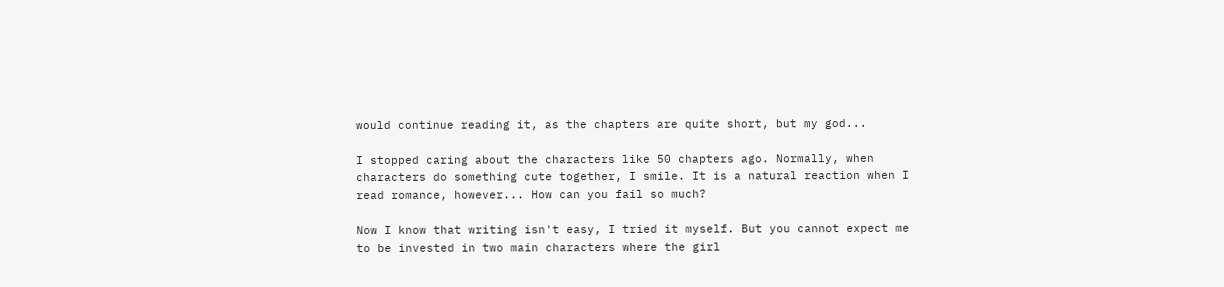would continue reading it, as the chapters are quite short, but my god...

I stopped caring about the characters like 50 chapters ago. Normally, when characters do something cute together, I smile. It is a natural reaction when I read romance, however... How can you fail so much?

Now I know that writing isn't easy, I tried it myself. But you cannot expect me to be invested in two main characters where the girl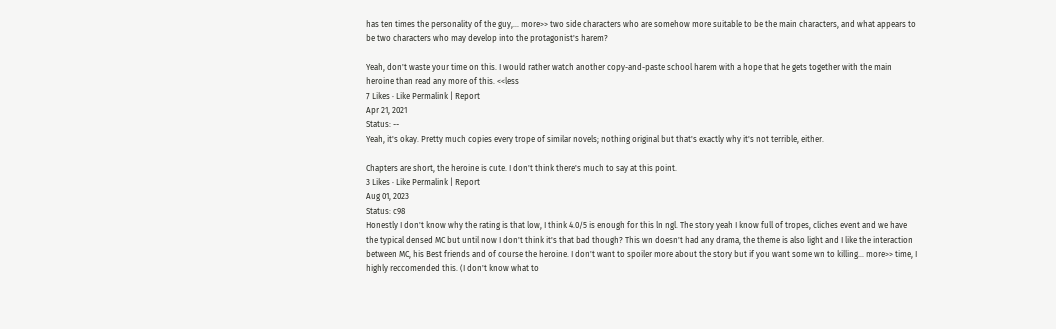has ten times the personality of the guy,... more>> two side characters who are somehow more suitable to be the main characters, and what appears to be two characters who may develop into the protagonist's harem?

Yeah, don't waste your time on this. I would rather watch another copy-and-paste school harem with a hope that he gets together with the main heroine than read any more of this. <<less
7 Likes · Like Permalink | Report
Apr 21, 2021
Status: --
Yeah, it's okay. Pretty much copies every trope of similar novels; nothing original but that's exactly why it's not terrible, either.

Chapters are short, the heroine is cute. I don't think there's much to say at this point.
3 Likes · Like Permalink | Report
Aug 01, 2023
Status: c98
Honestly I don't know why the rating is that low, I think 4.0/5 is enough for this ln ngl. The story yeah I know full of tropes, cliches event and we have the typical densed MC but until now I don't think it's that bad though? This wn doesn't had any drama, the theme is also light and I like the interaction between MC, his Best friends and of course the heroine. I don't want to spoiler more about the story but if you want some wn to killing... more>> time, I highly reccomended this. (I don't know what to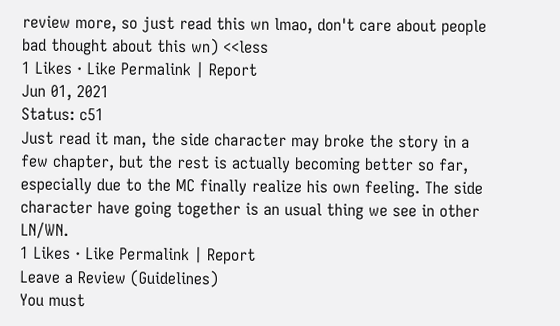review more, so just read this wn lmao, don't care about people bad thought about this wn) <<less
1 Likes · Like Permalink | Report
Jun 01, 2021
Status: c51
Just read it man, the side character may broke the story in a few chapter, but the rest is actually becoming better so far, especially due to the MC finally realize his own feeling. The side character have going together is an usual thing we see in other LN/WN.
1 Likes · Like Permalink | Report
Leave a Review (Guidelines)
You must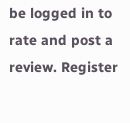be logged in to rate and post a review. Register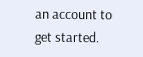an account to get started.